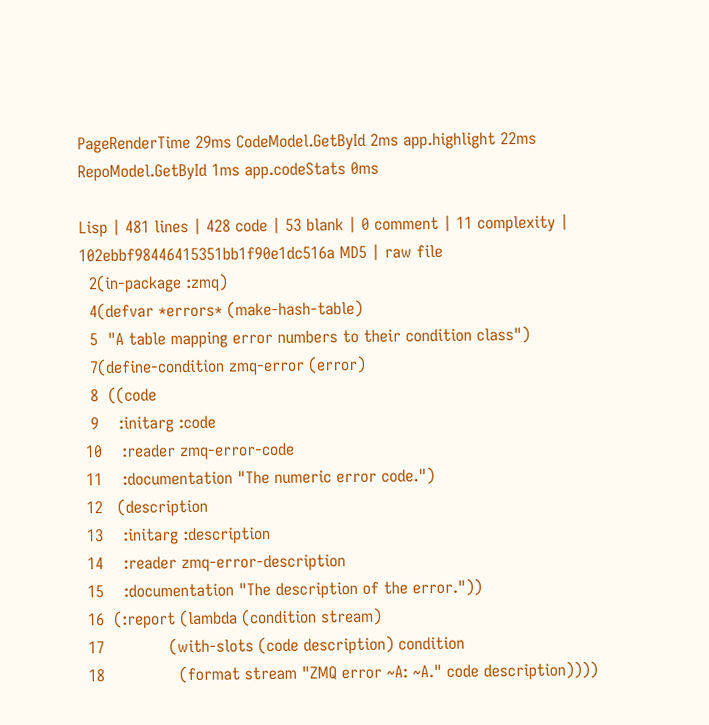PageRenderTime 29ms CodeModel.GetById 2ms app.highlight 22ms RepoModel.GetById 1ms app.codeStats 0ms

Lisp | 481 lines | 428 code | 53 blank | 0 comment | 11 complexity | 102ebbf98446415351bb1f90e1dc516a MD5 | raw file
  2(in-package :zmq)
  4(defvar *errors* (make-hash-table)
  5  "A table mapping error numbers to their condition class")
  7(define-condition zmq-error (error)
  8  ((code
  9    :initarg :code
 10    :reader zmq-error-code
 11    :documentation "The numeric error code.")
 12   (description
 13    :initarg :description
 14    :reader zmq-error-description
 15    :documentation "The description of the error."))
 16  (:report (lambda (condition stream)
 17             (with-slots (code description) condition
 18               (format stream "ZMQ error ~A: ~A." code description))))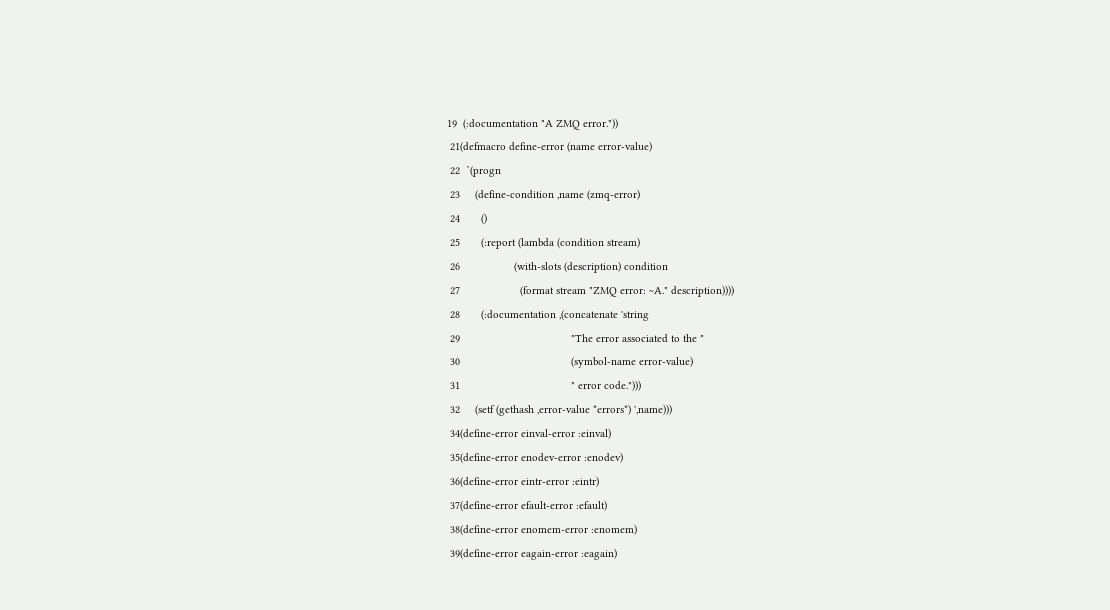19  (:documentation "A ZMQ error."))
 21(defmacro define-error (name error-value)
 22  `(progn
 23     (define-condition ,name (zmq-error)
 24       ()
 25       (:report (lambda (condition stream)
 26                  (with-slots (description) condition
 27                    (format stream "ZMQ error: ~A." description))))
 28       (:documentation ,(concatenate 'string
 29                                     "The error associated to the "
 30                                     (symbol-name error-value)
 31                                     " error code.")))
 32     (setf (gethash ,error-value *errors*) ',name)))
 34(define-error einval-error :einval)
 35(define-error enodev-error :enodev)
 36(define-error eintr-error :eintr)
 37(define-error efault-error :efault)
 38(define-error enomem-error :enomem)
 39(define-error eagain-error :eagain)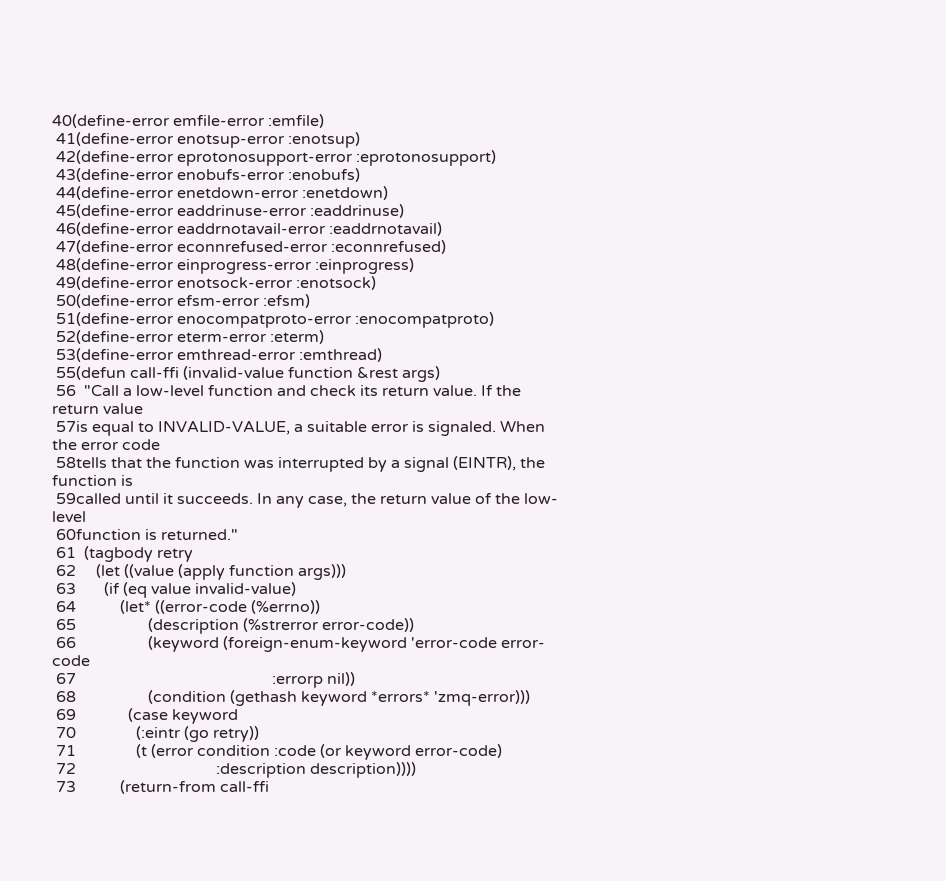40(define-error emfile-error :emfile)
 41(define-error enotsup-error :enotsup)
 42(define-error eprotonosupport-error :eprotonosupport)
 43(define-error enobufs-error :enobufs)
 44(define-error enetdown-error :enetdown)
 45(define-error eaddrinuse-error :eaddrinuse)
 46(define-error eaddrnotavail-error :eaddrnotavail)
 47(define-error econnrefused-error :econnrefused)
 48(define-error einprogress-error :einprogress)
 49(define-error enotsock-error :enotsock)
 50(define-error efsm-error :efsm)
 51(define-error enocompatproto-error :enocompatproto)
 52(define-error eterm-error :eterm)
 53(define-error emthread-error :emthread)
 55(defun call-ffi (invalid-value function &rest args)
 56  "Call a low-level function and check its return value. If the return value
 57is equal to INVALID-VALUE, a suitable error is signaled. When the error code
 58tells that the function was interrupted by a signal (EINTR), the function is
 59called until it succeeds. In any case, the return value of the low-level
 60function is returned."
 61  (tagbody retry
 62     (let ((value (apply function args)))
 63       (if (eq value invalid-value)
 64           (let* ((error-code (%errno))
 65                  (description (%strerror error-code))
 66                  (keyword (foreign-enum-keyword 'error-code error-code
 67                                                 :errorp nil))
 68                  (condition (gethash keyword *errors* 'zmq-error)))
 69             (case keyword
 70               (:eintr (go retry))
 71               (t (error condition :code (or keyword error-code)
 72                                   :description description))))
 73           (return-from call-ffi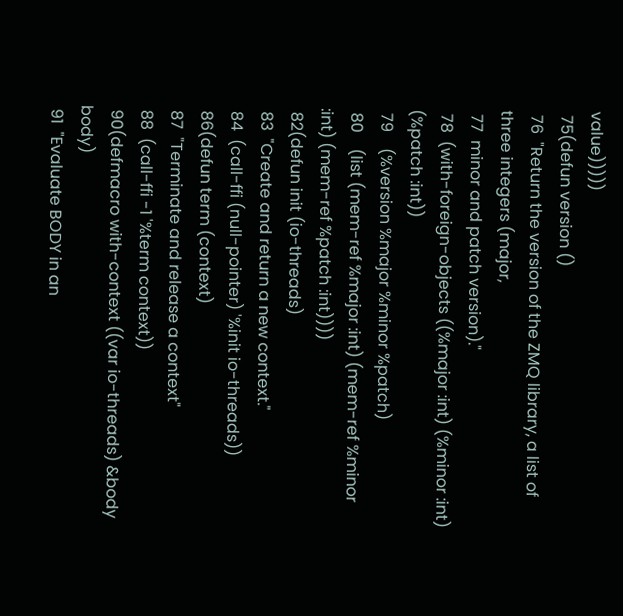value)))))
 75(defun version ()
 76  "Return the version of the ZMQ library, a list of three integers (major,
 77  minor and patch version)."
 78  (with-foreign-objects ((%major :int) (%minor :int) (%patch :int))
 79    (%version %major %minor %patch)
 80    (list (mem-ref %major :int) (mem-ref %minor :int) (mem-ref %patch :int))))
 82(defun init (io-threads)
 83  "Create and return a new context."
 84  (call-ffi (null-pointer) '%init io-threads))
 86(defun term (context)
 87  "Terminate and release a context"
 88  (call-ffi -1 '%term context))
 90(defmacro with-context ((var io-threads) &body body)
 91  "Evaluate BODY in an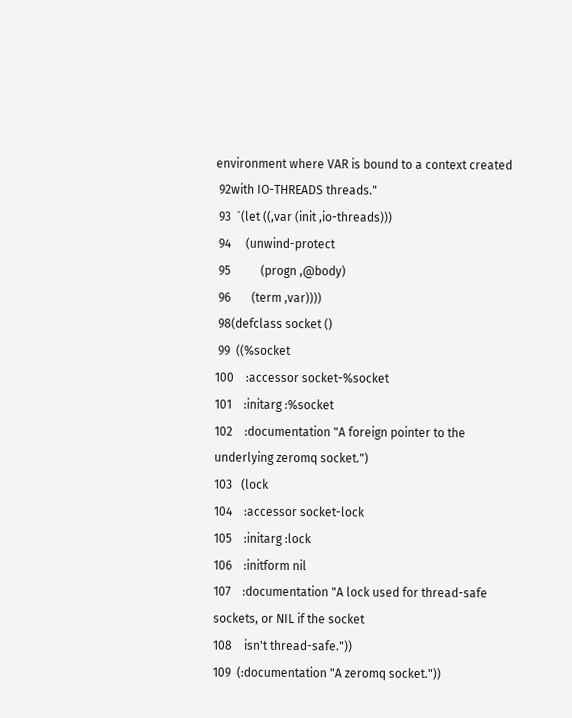environment where VAR is bound to a context created
 92with IO-THREADS threads."
 93  `(let ((,var (init ,io-threads)))
 94     (unwind-protect
 95          (progn ,@body)
 96       (term ,var))))
 98(defclass socket ()
 99  ((%socket
100    :accessor socket-%socket
101    :initarg :%socket
102    :documentation "A foreign pointer to the underlying zeromq socket.")
103   (lock
104    :accessor socket-lock
105    :initarg :lock
106    :initform nil
107    :documentation "A lock used for thread-safe sockets, or NIL if the socket
108    isn't thread-safe."))
109  (:documentation "A zeromq socket."))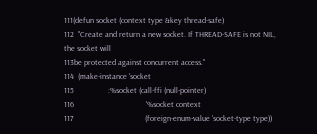111(defun socket (context type &key thread-safe)
112  "Create and return a new socket. If THREAD-SAFE is not NIL, the socket will
113be protected against concurrent access."
114  (make-instance 'socket
115                 :%socket (call-ffi (null-pointer)
116                                    '%socket context
117                                    (foreign-enum-value 'socket-type type))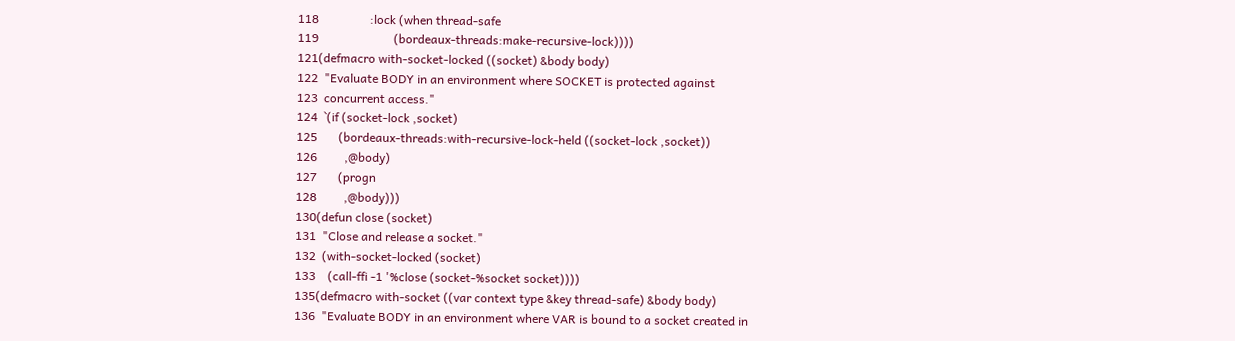118                 :lock (when thread-safe
119                         (bordeaux-threads:make-recursive-lock))))
121(defmacro with-socket-locked ((socket) &body body)
122  "Evaluate BODY in an environment where SOCKET is protected against
123  concurrent access."
124  `(if (socket-lock ,socket)
125       (bordeaux-threads:with-recursive-lock-held ((socket-lock ,socket))
126         ,@body)
127       (progn
128         ,@body)))
130(defun close (socket)
131  "Close and release a socket."
132  (with-socket-locked (socket)
133    (call-ffi -1 '%close (socket-%socket socket))))
135(defmacro with-socket ((var context type &key thread-safe) &body body)
136  "Evaluate BODY in an environment where VAR is bound to a socket created in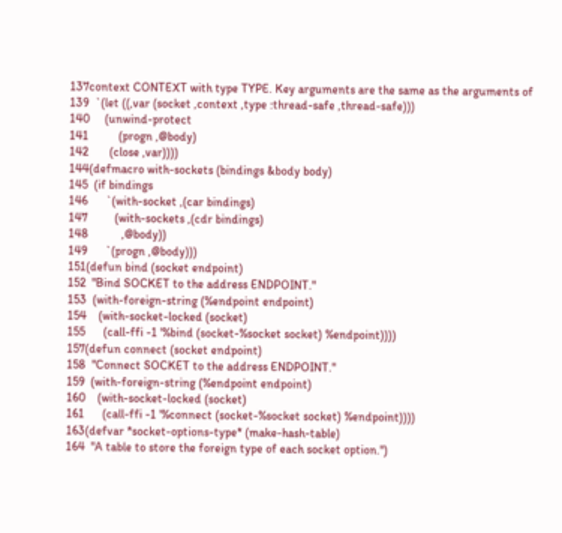137context CONTEXT with type TYPE. Key arguments are the same as the arguments of
139  `(let ((,var (socket ,context ,type :thread-safe ,thread-safe)))
140     (unwind-protect
141          (progn ,@body)
142       (close ,var))))
144(defmacro with-sockets (bindings &body body)
145  (if bindings
146      `(with-socket ,(car bindings)
147         (with-sockets ,(cdr bindings)
148           ,@body))
149      `(progn ,@body)))
151(defun bind (socket endpoint)
152  "Bind SOCKET to the address ENDPOINT."
153  (with-foreign-string (%endpoint endpoint)
154    (with-socket-locked (socket)
155      (call-ffi -1 '%bind (socket-%socket socket) %endpoint))))
157(defun connect (socket endpoint)
158  "Connect SOCKET to the address ENDPOINT."
159  (with-foreign-string (%endpoint endpoint)
160    (with-socket-locked (socket)
161      (call-ffi -1 '%connect (socket-%socket socket) %endpoint))))
163(defvar *socket-options-type* (make-hash-table)
164  "A table to store the foreign type of each socket option.")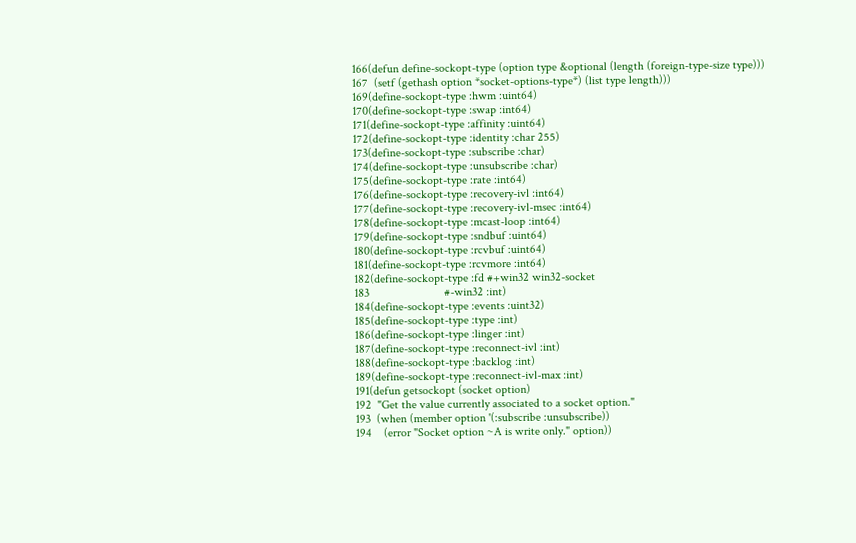166(defun define-sockopt-type (option type &optional (length (foreign-type-size type)))
167  (setf (gethash option *socket-options-type*) (list type length)))
169(define-sockopt-type :hwm :uint64)
170(define-sockopt-type :swap :int64)
171(define-sockopt-type :affinity :uint64)
172(define-sockopt-type :identity :char 255)
173(define-sockopt-type :subscribe :char)
174(define-sockopt-type :unsubscribe :char)
175(define-sockopt-type :rate :int64)
176(define-sockopt-type :recovery-ivl :int64)
177(define-sockopt-type :recovery-ivl-msec :int64)
178(define-sockopt-type :mcast-loop :int64)
179(define-sockopt-type :sndbuf :uint64)
180(define-sockopt-type :rcvbuf :uint64)
181(define-sockopt-type :rcvmore :int64)
182(define-sockopt-type :fd #+win32 win32-socket
183                         #-win32 :int)
184(define-sockopt-type :events :uint32)
185(define-sockopt-type :type :int)
186(define-sockopt-type :linger :int)
187(define-sockopt-type :reconnect-ivl :int)
188(define-sockopt-type :backlog :int)
189(define-sockopt-type :reconnect-ivl-max :int)
191(defun getsockopt (socket option)
192  "Get the value currently associated to a socket option."
193  (when (member option '(:subscribe :unsubscribe))
194    (error "Socket option ~A is write only." option))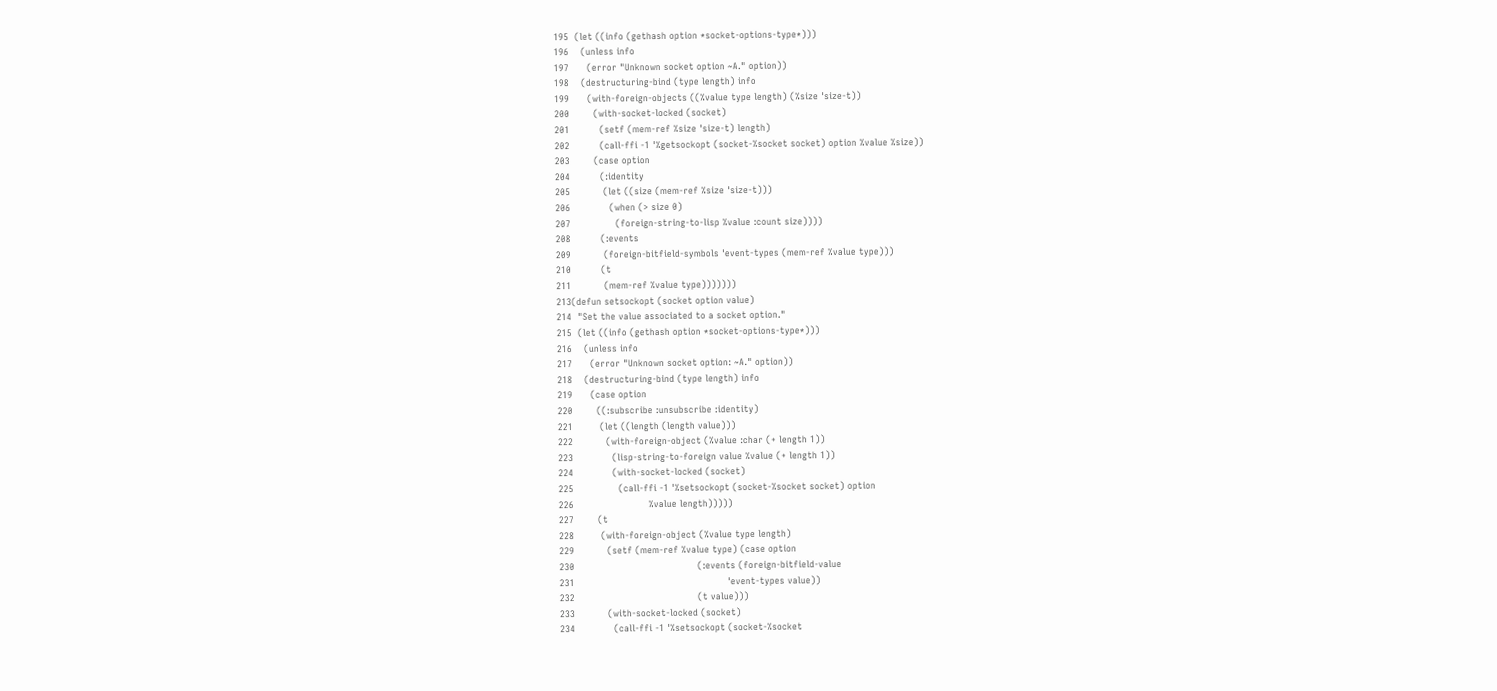195  (let ((info (gethash option *socket-options-type*)))
196    (unless info
197      (error "Unknown socket option ~A." option))
198    (destructuring-bind (type length) info
199      (with-foreign-objects ((%value type length) (%size 'size-t))
200        (with-socket-locked (socket)
201          (setf (mem-ref %size 'size-t) length)
202          (call-ffi -1 '%getsockopt (socket-%socket socket) option %value %size))
203        (case option
204          (:identity
205           (let ((size (mem-ref %size 'size-t)))
206             (when (> size 0)
207               (foreign-string-to-lisp %value :count size))))
208          (:events
209           (foreign-bitfield-symbols 'event-types (mem-ref %value type)))
210          (t
211           (mem-ref %value type)))))))
213(defun setsockopt (socket option value)
214  "Set the value associated to a socket option."
215  (let ((info (gethash option *socket-options-type*)))
216    (unless info
217      (error "Unknown socket option: ~A." option))
218    (destructuring-bind (type length) info
219      (case option
220        ((:subscribe :unsubscribe :identity)
221         (let ((length (length value)))
222           (with-foreign-object (%value :char (+ length 1))
223             (lisp-string-to-foreign value %value (+ length 1))
224             (with-socket-locked (socket)
225               (call-ffi -1 '%setsockopt (socket-%socket socket) option
226                         %value length)))))
227        (t
228         (with-foreign-object (%value type length)
229           (setf (mem-ref %value type) (case option
230                                         (:events (foreign-bitfield-value
231                                                   'event-types value))
232                                         (t value)))
233           (with-socket-locked (socket)
234             (call-ffi -1 '%setsockopt (socket-%socket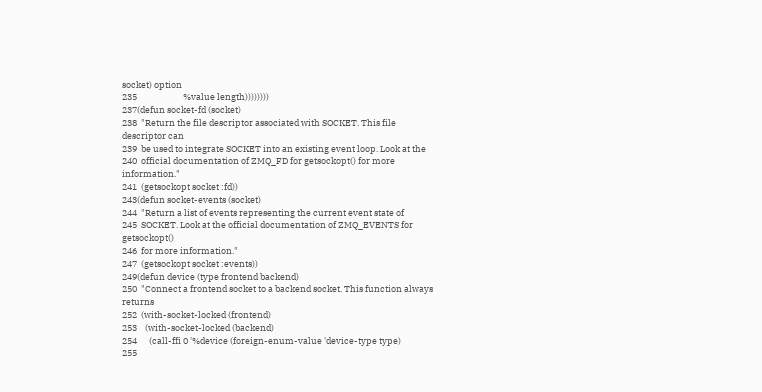socket) option
235                       %value length))))))))
237(defun socket-fd (socket)
238  "Return the file descriptor associated with SOCKET. This file descriptor can
239  be used to integrate SOCKET into an existing event loop. Look at the
240  official documentation of ZMQ_FD for getsockopt() for more information."
241  (getsockopt socket :fd))
243(defun socket-events (socket)
244  "Return a list of events representing the current event state of
245  SOCKET. Look at the official documentation of ZMQ_EVENTS for getsockopt()
246  for more information."
247  (getsockopt socket :events))
249(defun device (type frontend backend)
250  "Connect a frontend socket to a backend socket. This function always returns
252  (with-socket-locked (frontend)
253    (with-socket-locked (backend)
254      (call-ffi 0 '%device (foreign-enum-value 'device-type type)
255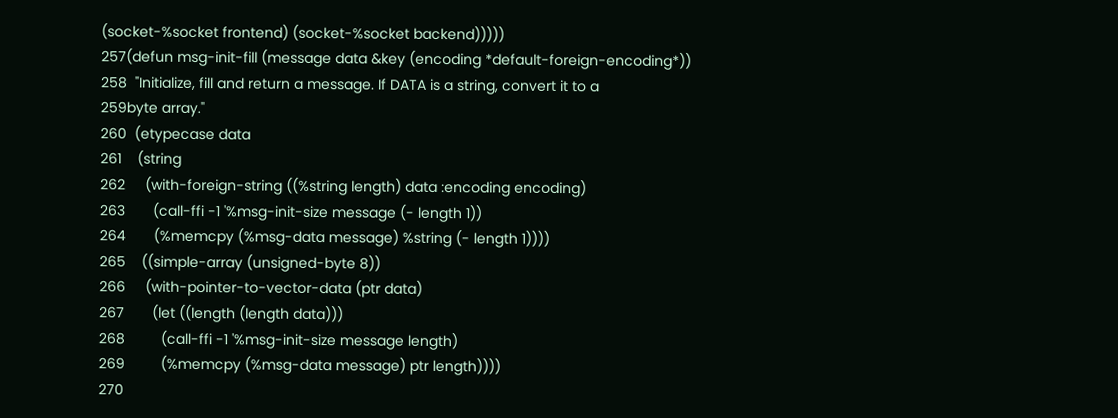(socket-%socket frontend) (socket-%socket backend)))))
257(defun msg-init-fill (message data &key (encoding *default-foreign-encoding*))
258  "Initialize, fill and return a message. If DATA is a string, convert it to a
259byte array."
260  (etypecase data
261    (string
262     (with-foreign-string ((%string length) data :encoding encoding)
263       (call-ffi -1 '%msg-init-size message (- length 1))
264       (%memcpy (%msg-data message) %string (- length 1))))
265    ((simple-array (unsigned-byte 8))
266     (with-pointer-to-vector-data (ptr data)
267       (let ((length (length data)))
268         (call-ffi -1 '%msg-init-size message length)
269         (%memcpy (%msg-data message) ptr length))))
270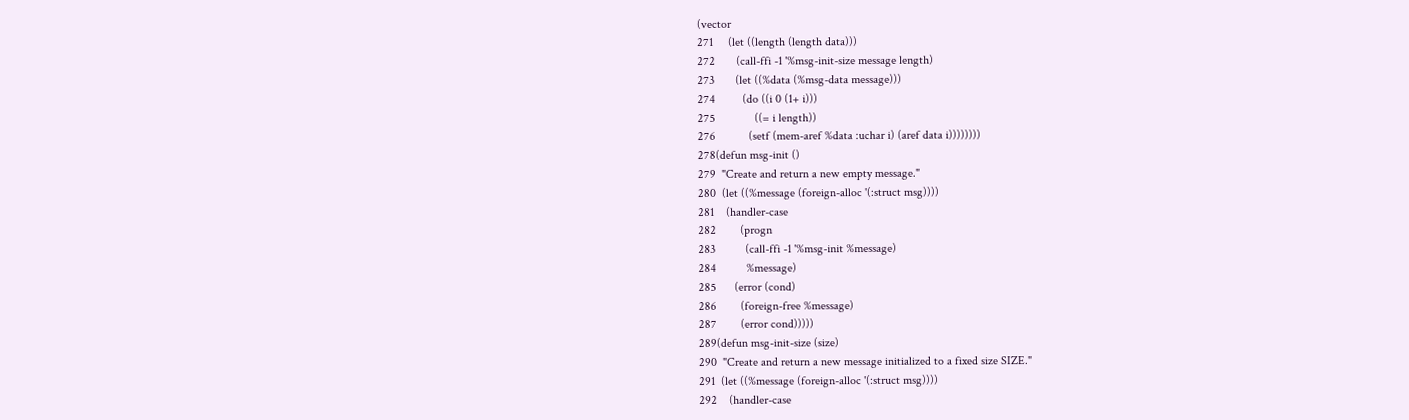(vector
271     (let ((length (length data)))
272       (call-ffi -1 '%msg-init-size message length)
273       (let ((%data (%msg-data message)))
274         (do ((i 0 (1+ i)))
275             ((= i length))
276           (setf (mem-aref %data :uchar i) (aref data i))))))))
278(defun msg-init ()
279  "Create and return a new empty message."
280  (let ((%message (foreign-alloc '(:struct msg))))
281    (handler-case
282        (progn
283          (call-ffi -1 '%msg-init %message)
284          %message)
285      (error (cond)
286        (foreign-free %message)
287        (error cond)))))
289(defun msg-init-size (size)
290  "Create and return a new message initialized to a fixed size SIZE."
291  (let ((%message (foreign-alloc '(:struct msg))))
292    (handler-case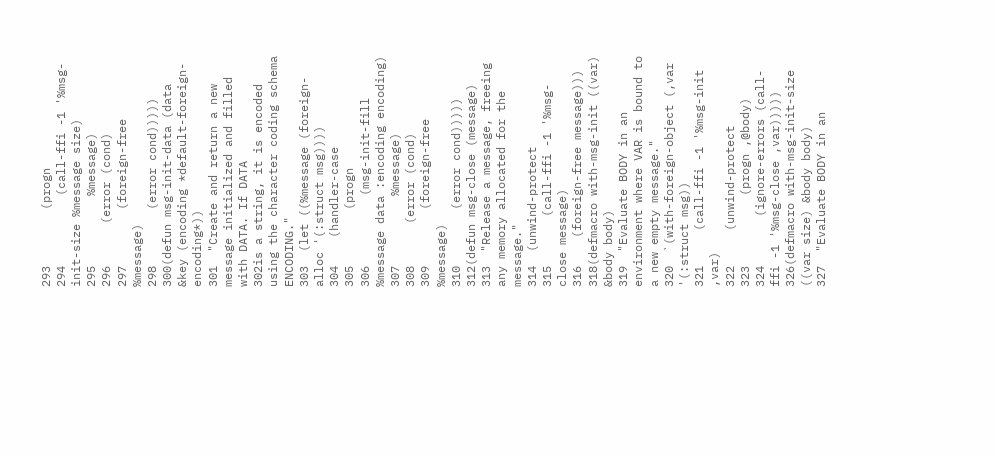293        (progn
294          (call-ffi -1 '%msg-init-size %message size)
295          %message)
296      (error (cond)
297        (foreign-free %message)
298        (error cond)))))
300(defun msg-init-data (data &key (encoding *default-foreign-encoding*))
301  "Create and return a new message initialized and filled with DATA. If DATA
302is a string, it is encoded using the character coding schema ENCODING."
303  (let ((%message (foreign-alloc '(:struct msg))))
304    (handler-case
305        (progn
306          (msg-init-fill %message data :encoding encoding)
307          %message)
308      (error (cond)
309        (foreign-free %message)
310        (error cond)))))
312(defun msg-close (message)
313  "Release a message, freeing any memory allocated for the message."
314  (unwind-protect
315       (call-ffi -1 '%msg-close message)
316    (foreign-free message)))
318(defmacro with-msg-init ((var) &body body)
319  "Evaluate BODY in an environment where VAR is bound to a new empty message."
320  `(with-foreign-object (,var '(:struct msg))
321     (call-ffi -1 '%msg-init ,var)
322     (unwind-protect
323          (progn ,@body)
324       (ignore-errors (call-ffi -1 '%msg-close ,var)))))
326(defmacro with-msg-init-size ((var size) &body body)
327  "Evaluate BODY in an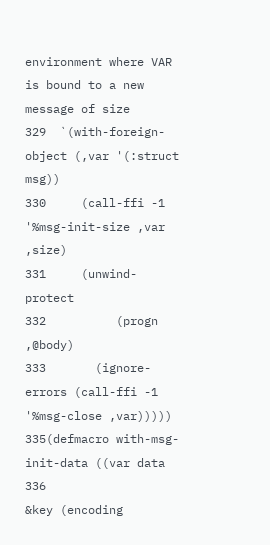environment where VAR is bound to a new message of size
329  `(with-foreign-object (,var '(:struct msg))
330     (call-ffi -1 '%msg-init-size ,var ,size)
331     (unwind-protect
332          (progn ,@body)
333       (ignore-errors (call-ffi -1 '%msg-close ,var)))))
335(defmacro with-msg-init-data ((var data
336                               &key (encoding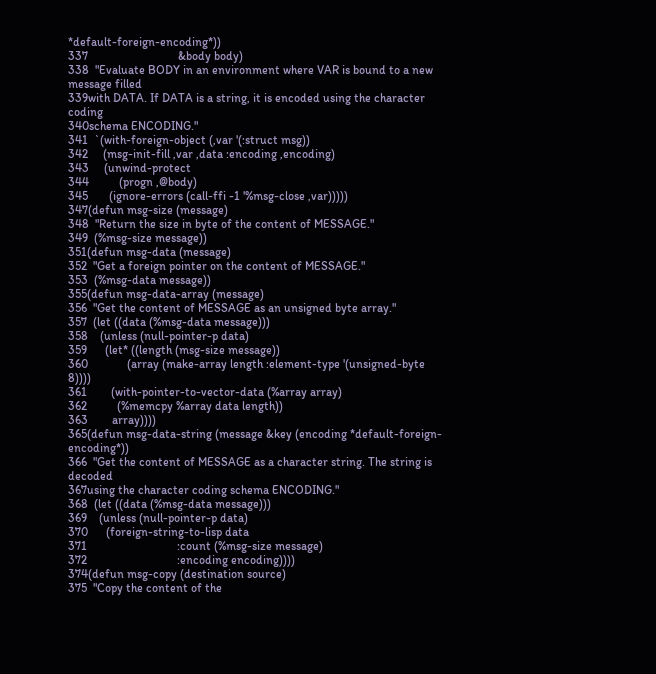*default-foreign-encoding*))
337                              &body body)
338  "Evaluate BODY in an environment where VAR is bound to a new message filled
339with DATA. If DATA is a string, it is encoded using the character coding
340schema ENCODING."
341  `(with-foreign-object (,var '(:struct msg))
342     (msg-init-fill ,var ,data :encoding ,encoding)
343     (unwind-protect
344          (progn ,@body)
345       (ignore-errors (call-ffi -1 '%msg-close ,var)))))
347(defun msg-size (message)
348  "Return the size in byte of the content of MESSAGE."
349  (%msg-size message))
351(defun msg-data (message)
352  "Get a foreign pointer on the content of MESSAGE."
353  (%msg-data message))
355(defun msg-data-array (message)
356  "Get the content of MESSAGE as an unsigned byte array."
357  (let ((data (%msg-data message)))
358    (unless (null-pointer-p data)
359      (let* ((length (msg-size message))
360             (array (make-array length :element-type '(unsigned-byte 8))))
361        (with-pointer-to-vector-data (%array array)
362          (%memcpy %array data length))
363        array))))
365(defun msg-data-string (message &key (encoding *default-foreign-encoding*))
366  "Get the content of MESSAGE as a character string. The string is decoded
367using the character coding schema ENCODING."
368  (let ((data (%msg-data message)))
369    (unless (null-pointer-p data)
370      (foreign-string-to-lisp data
371                              :count (%msg-size message)
372                              :encoding encoding))))
374(defun msg-copy (destination source)
375  "Copy the content of the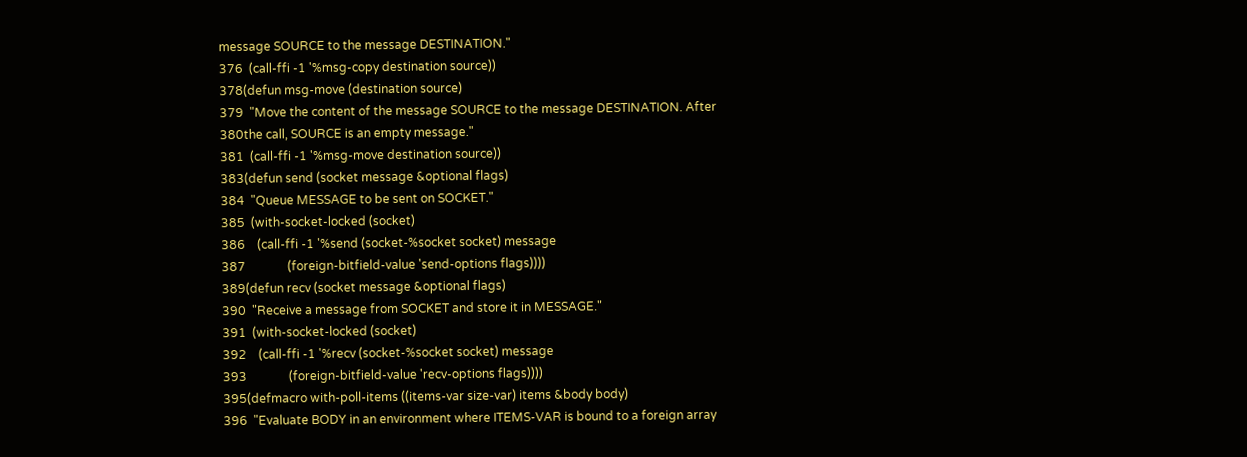message SOURCE to the message DESTINATION."
376  (call-ffi -1 '%msg-copy destination source))
378(defun msg-move (destination source)
379  "Move the content of the message SOURCE to the message DESTINATION. After
380the call, SOURCE is an empty message."
381  (call-ffi -1 '%msg-move destination source))
383(defun send (socket message &optional flags)
384  "Queue MESSAGE to be sent on SOCKET."
385  (with-socket-locked (socket)
386    (call-ffi -1 '%send (socket-%socket socket) message
387              (foreign-bitfield-value 'send-options flags))))
389(defun recv (socket message &optional flags)
390  "Receive a message from SOCKET and store it in MESSAGE."
391  (with-socket-locked (socket)
392    (call-ffi -1 '%recv (socket-%socket socket) message
393              (foreign-bitfield-value 'recv-options flags))))
395(defmacro with-poll-items ((items-var size-var) items &body body)
396  "Evaluate BODY in an environment where ITEMS-VAR is bound to a foreign array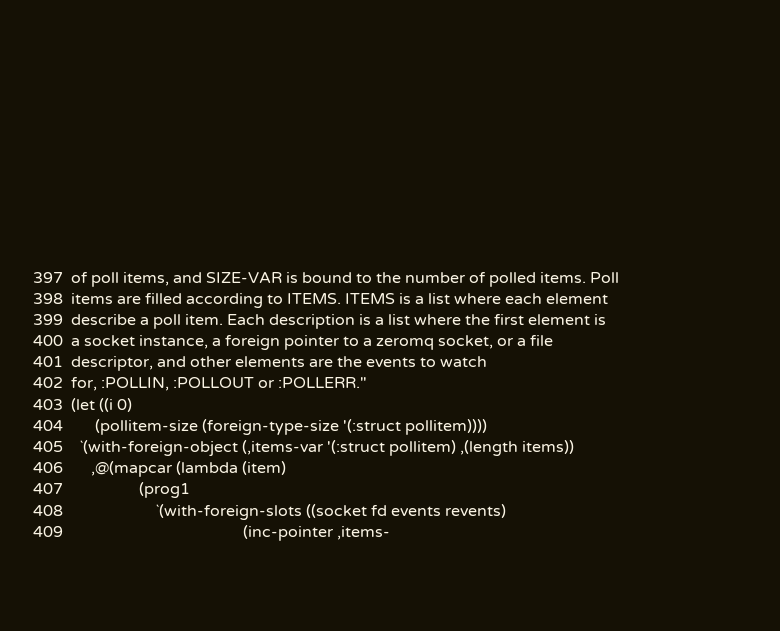397  of poll items, and SIZE-VAR is bound to the number of polled items. Poll
398  items are filled according to ITEMS. ITEMS is a list where each element
399  describe a poll item. Each description is a list where the first element is
400  a socket instance, a foreign pointer to a zeromq socket, or a file
401  descriptor, and other elements are the events to watch
402  for, :POLLIN, :POLLOUT or :POLLERR."
403  (let ((i 0)
404        (pollitem-size (foreign-type-size '(:struct pollitem))))
405    `(with-foreign-object (,items-var '(:struct pollitem) ,(length items))
406       ,@(mapcar (lambda (item)
407                   (prog1
408                       `(with-foreign-slots ((socket fd events revents)
409                                             (inc-pointer ,items-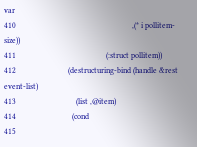var
410                                                          ,(* i pollitem-size))
411                                             (:struct pollitem))
412                          (destructuring-bind (handle &rest event-list)
413                              (list ,@item)
414                            (cond
415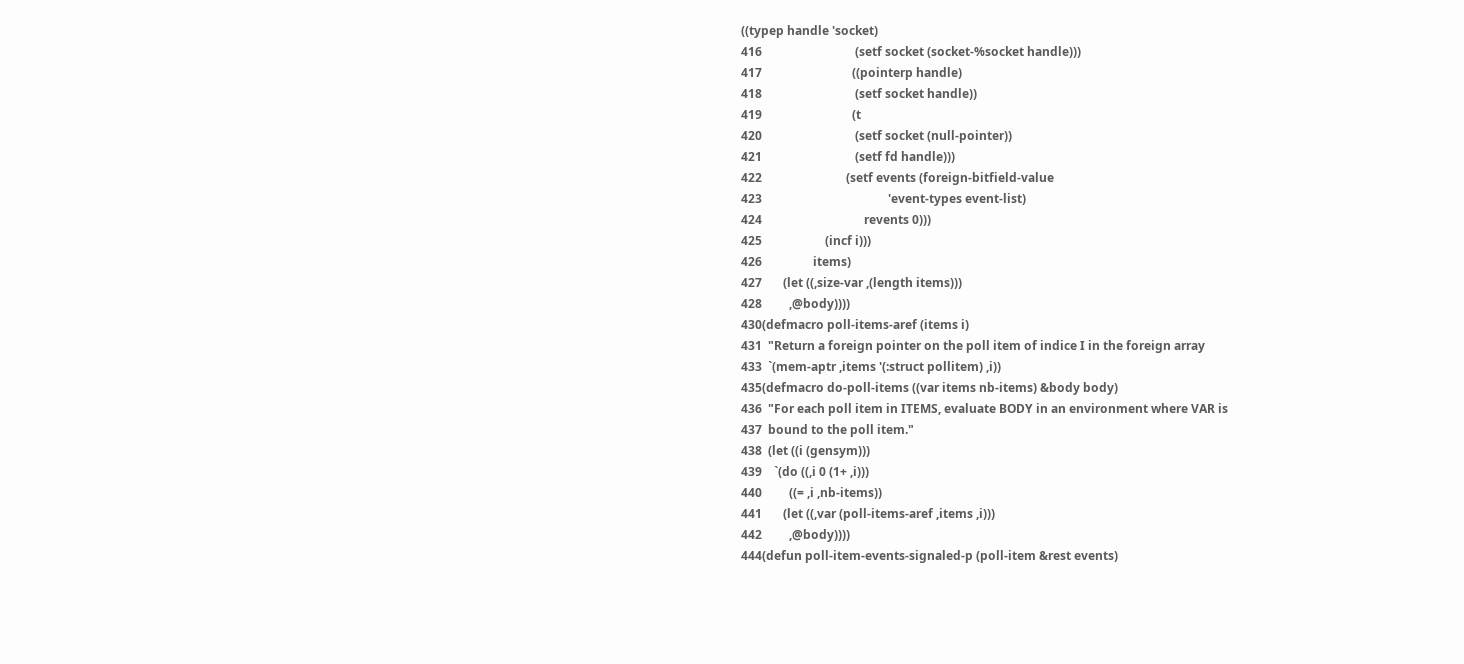((typep handle 'socket)
416                               (setf socket (socket-%socket handle)))
417                              ((pointerp handle)
418                               (setf socket handle))
419                              (t
420                               (setf socket (null-pointer))
421                               (setf fd handle)))
422                            (setf events (foreign-bitfield-value
423                                          'event-types event-list)
424                                  revents 0)))
425                     (incf i)))
426                 items)
427       (let ((,size-var ,(length items)))
428         ,@body))))
430(defmacro poll-items-aref (items i)
431  "Return a foreign pointer on the poll item of indice I in the foreign array
433  `(mem-aptr ,items '(:struct pollitem) ,i))
435(defmacro do-poll-items ((var items nb-items) &body body)
436  "For each poll item in ITEMS, evaluate BODY in an environment where VAR is
437  bound to the poll item."
438  (let ((i (gensym)))
439    `(do ((,i 0 (1+ ,i)))
440         ((= ,i ,nb-items))
441       (let ((,var (poll-items-aref ,items ,i)))
442         ,@body))))
444(defun poll-item-events-signaled-p (poll-item &rest events)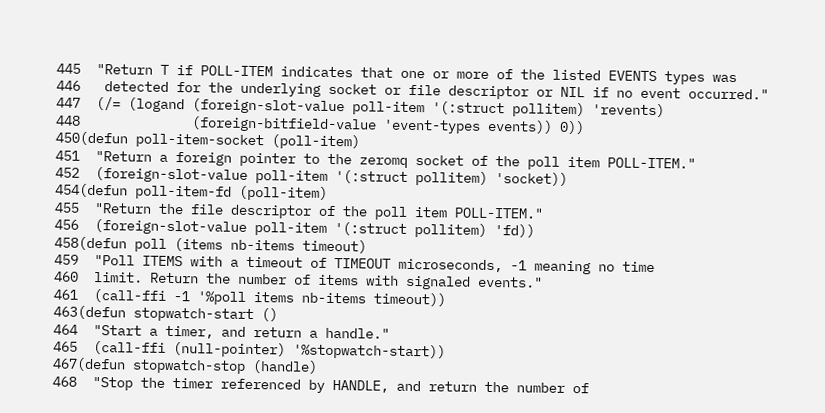445  "Return T if POLL-ITEM indicates that one or more of the listed EVENTS types was
446   detected for the underlying socket or file descriptor or NIL if no event occurred."
447  (/= (logand (foreign-slot-value poll-item '(:struct pollitem) 'revents)
448              (foreign-bitfield-value 'event-types events)) 0))
450(defun poll-item-socket (poll-item)
451  "Return a foreign pointer to the zeromq socket of the poll item POLL-ITEM."
452  (foreign-slot-value poll-item '(:struct pollitem) 'socket))
454(defun poll-item-fd (poll-item)
455  "Return the file descriptor of the poll item POLL-ITEM."
456  (foreign-slot-value poll-item '(:struct pollitem) 'fd))
458(defun poll (items nb-items timeout)
459  "Poll ITEMS with a timeout of TIMEOUT microseconds, -1 meaning no time
460  limit. Return the number of items with signaled events."
461  (call-ffi -1 '%poll items nb-items timeout))
463(defun stopwatch-start ()
464  "Start a timer, and return a handle."
465  (call-ffi (null-pointer) '%stopwatch-start))
467(defun stopwatch-stop (handle)
468  "Stop the timer referenced by HANDLE, and return the number of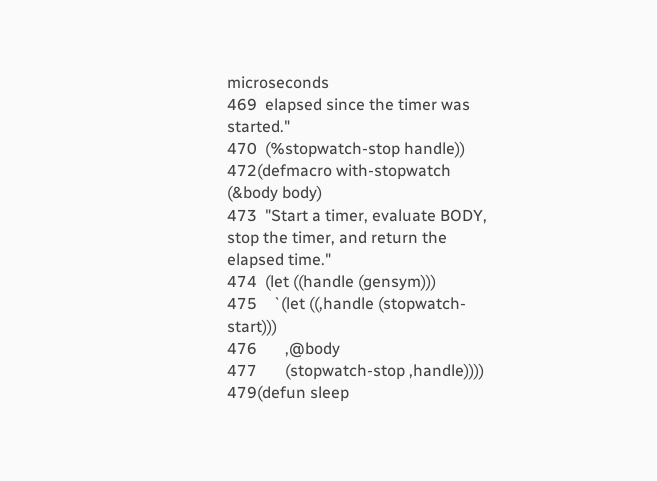microseconds
469  elapsed since the timer was started."
470  (%stopwatch-stop handle))
472(defmacro with-stopwatch (&body body)
473  "Start a timer, evaluate BODY, stop the timer, and return the elapsed time."
474  (let ((handle (gensym)))
475    `(let ((,handle (stopwatch-start)))
476       ,@body
477       (stopwatch-stop ,handle))))
479(defun sleep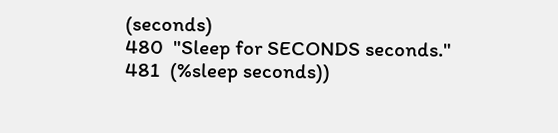(seconds)
480  "Sleep for SECONDS seconds."
481  (%sleep seconds))